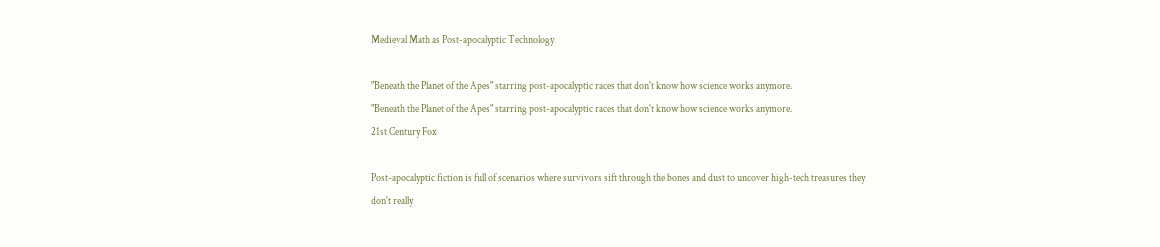Medieval Math as Post-apocalyptic Technology

"Beneath the Planet of the Apes" starring post-apocalyptic races that don't know how science works anymore.
"Beneath the Planet of the Apes" starring post-apocalyptic races that don't know how science works anymore.
21st Century Fox

Post-apocalyptic fiction is full of scenarios where survivors sift through the bones and dust to uncover high-tech treasures they don't really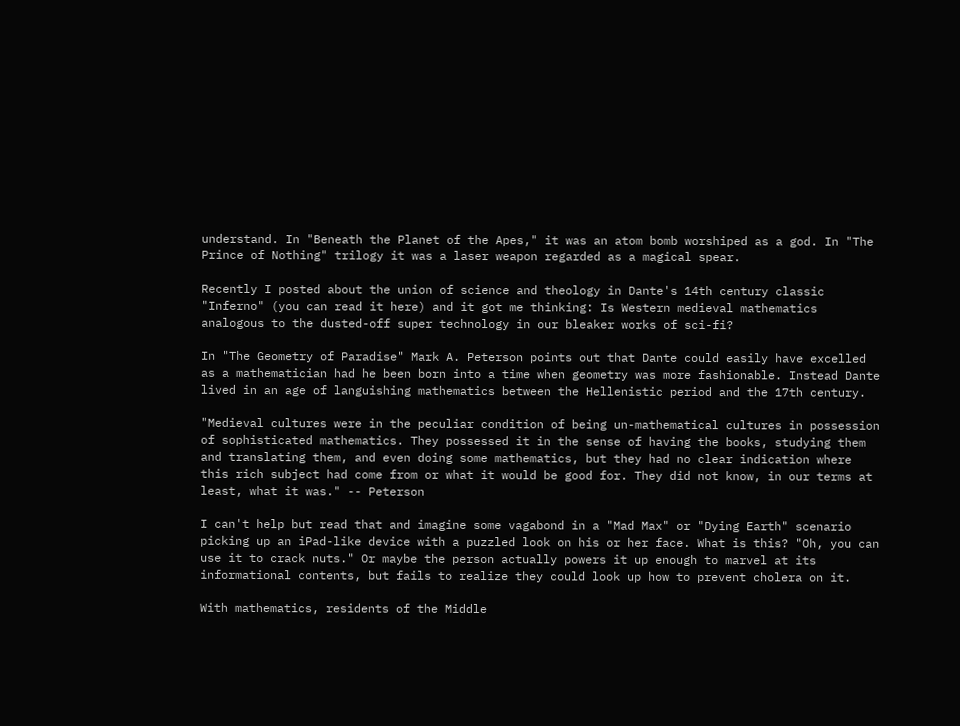understand. In "Beneath the Planet of the Apes," it was an atom bomb worshiped as a god. In "The Prince of Nothing" trilogy it was a laser weapon regarded as a magical spear.

Recently I posted about the union of science and theology in Dante's 14th century classic "Inferno" (you can read it here) and it got me thinking: Is Western medieval mathematics analogous to the dusted-off super technology in our bleaker works of sci-fi?

In "The Geometry of Paradise" Mark A. Peterson points out that Dante could easily have excelled as a mathematician had he been born into a time when geometry was more fashionable. Instead Dante lived in an age of languishing mathematics between the Hellenistic period and the 17th century.

"Medieval cultures were in the peculiar condition of being un-mathematical cultures in possession of sophisticated mathematics. They possessed it in the sense of having the books, studying them and translating them, and even doing some mathematics, but they had no clear indication where this rich subject had come from or what it would be good for. They did not know, in our terms at least, what it was." -- Peterson

I can't help but read that and imagine some vagabond in a "Mad Max" or "Dying Earth" scenario picking up an iPad-like device with a puzzled look on his or her face. What is this? "Oh, you can use it to crack nuts." Or maybe the person actually powers it up enough to marvel at its informational contents, but fails to realize they could look up how to prevent cholera on it.

With mathematics, residents of the Middle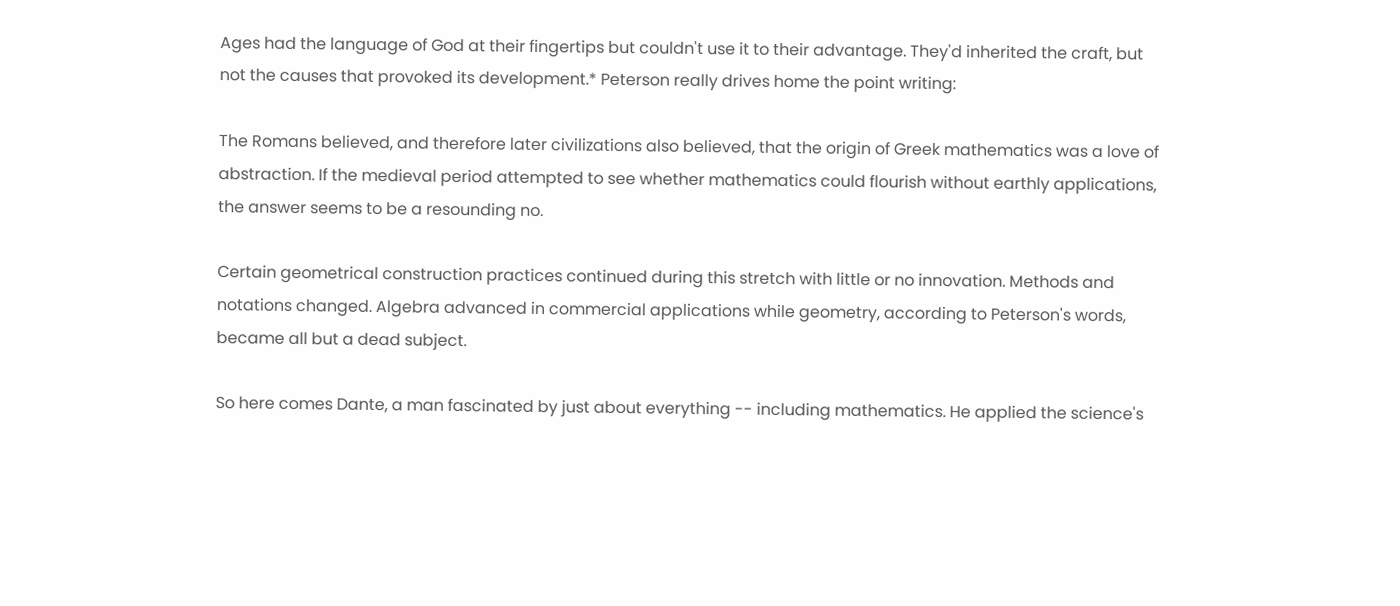Ages had the language of God at their fingertips but couldn't use it to their advantage. They'd inherited the craft, but not the causes that provoked its development.* Peterson really drives home the point writing:

The Romans believed, and therefore later civilizations also believed, that the origin of Greek mathematics was a love of abstraction. If the medieval period attempted to see whether mathematics could flourish without earthly applications, the answer seems to be a resounding no.

Certain geometrical construction practices continued during this stretch with little or no innovation. Methods and notations changed. Algebra advanced in commercial applications while geometry, according to Peterson's words, became all but a dead subject.

So here comes Dante, a man fascinated by just about everything -- including mathematics. He applied the science's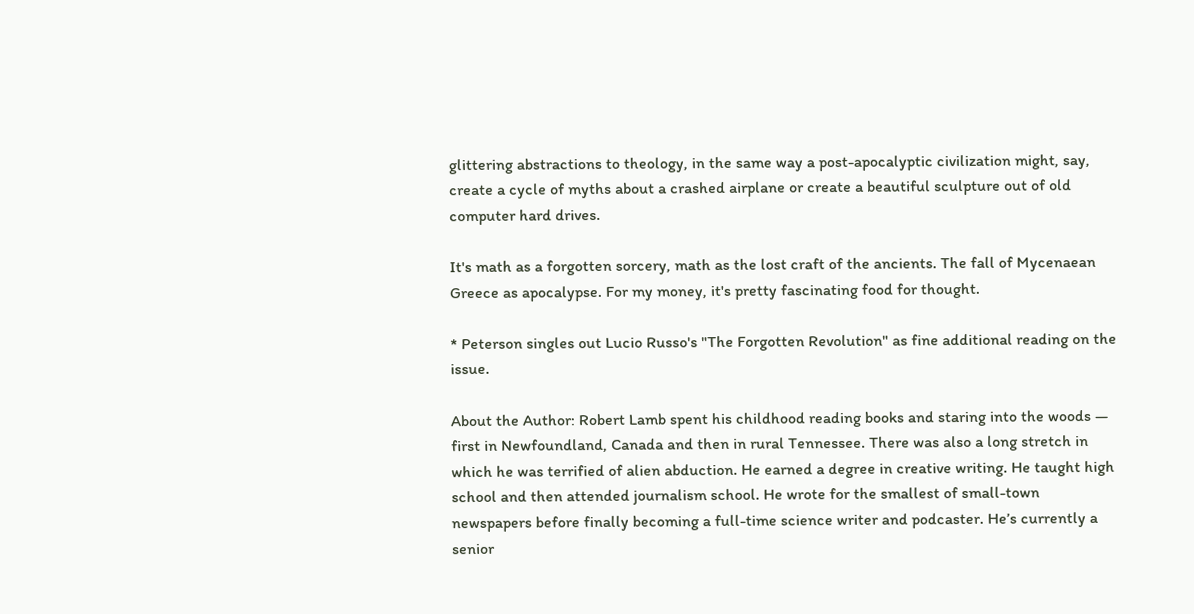glittering abstractions to theology, in the same way a post-apocalyptic civilization might, say, create a cycle of myths about a crashed airplane or create a beautiful sculpture out of old computer hard drives.

It's math as a forgotten sorcery, math as the lost craft of the ancients. The fall of Mycenaean Greece as apocalypse. For my money, it's pretty fascinating food for thought.

* Peterson singles out Lucio Russo's "The Forgotten Revolution" as fine additional reading on the issue.

About the Author: Robert Lamb spent his childhood reading books and staring into the woods — first in Newfoundland, Canada and then in rural Tennessee. There was also a long stretch in which he was terrified of alien abduction. He earned a degree in creative writing. He taught high school and then attended journalism school. He wrote for the smallest of small-town newspapers before finally becoming a full-time science writer and podcaster. He’s currently a senior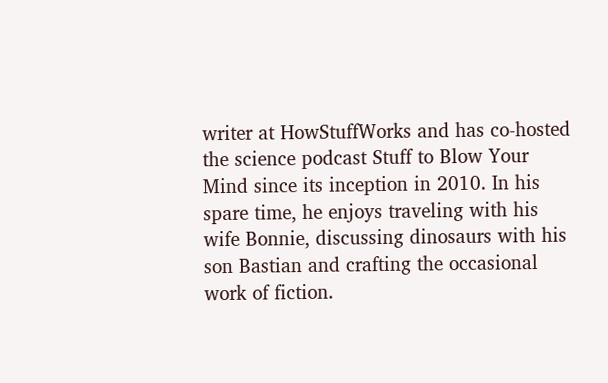writer at HowStuffWorks and has co-hosted the science podcast Stuff to Blow Your Mind since its inception in 2010. In his spare time, he enjoys traveling with his wife Bonnie, discussing dinosaurs with his son Bastian and crafting the occasional work of fiction.